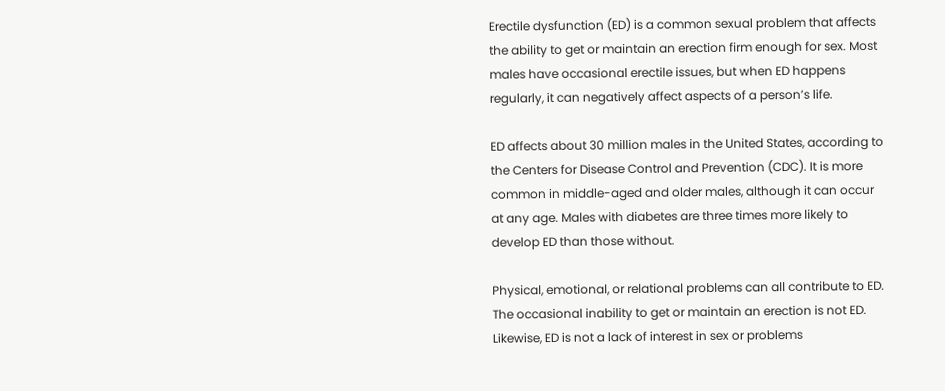Erectile dysfunction (ED) is a common sexual problem that affects the ability to get or maintain an erection firm enough for sex. Most males have occasional erectile issues, but when ED happens regularly, it can negatively affect aspects of a person’s life.

ED affects about 30 million males in the United States, according to the Centers for Disease Control and Prevention (CDC). It is more common in middle-aged and older males, although it can occur at any age. Males with diabetes are three times more likely to develop ED than those without.

Physical, emotional, or relational problems can all contribute to ED. The occasional inability to get or maintain an erection is not ED. Likewise, ED is not a lack of interest in sex or problems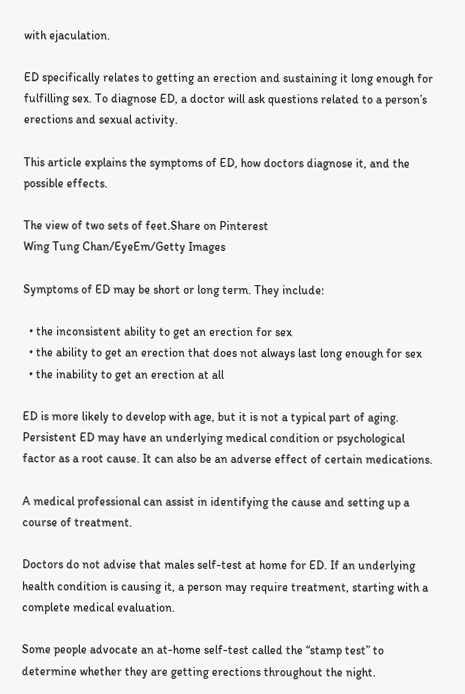with ejaculation.

ED specifically relates to getting an erection and sustaining it long enough for fulfilling sex. To diagnose ED, a doctor will ask questions related to a person’s erections and sexual activity.

This article explains the symptoms of ED, how doctors diagnose it, and the possible effects.

The view of two sets of feet.Share on Pinterest
Wing Tung Chan/EyeEm/Getty Images

Symptoms of ED may be short or long term. They include:

  • the inconsistent ability to get an erection for sex
  • the ability to get an erection that does not always last long enough for sex
  • the inability to get an erection at all

ED is more likely to develop with age, but it is not a typical part of aging. Persistent ED may have an underlying medical condition or psychological factor as a root cause. It can also be an adverse effect of certain medications.

A medical professional can assist in identifying the cause and setting up a course of treatment.

Doctors do not advise that males self-test at home for ED. If an underlying health condition is causing it, a person may require treatment, starting with a complete medical evaluation.

Some people advocate an at-home self-test called the “stamp test” to determine whether they are getting erections throughout the night.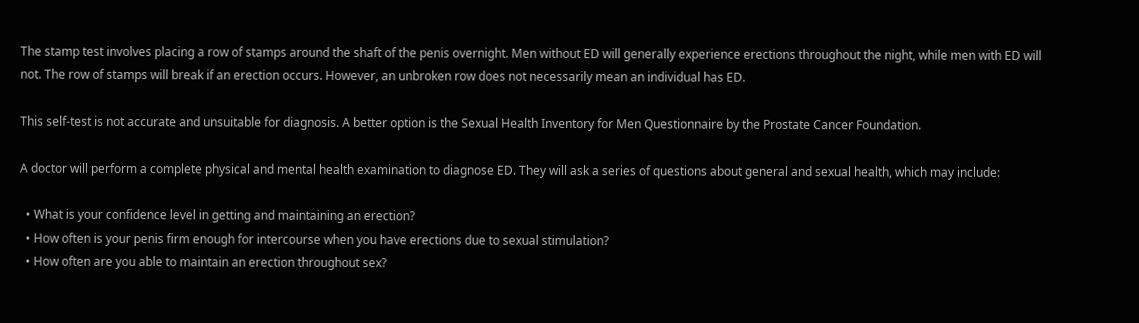The stamp test involves placing a row of stamps around the shaft of the penis overnight. Men without ED will generally experience erections throughout the night, while men with ED will not. The row of stamps will break if an erection occurs. However, an unbroken row does not necessarily mean an individual has ED.

This self-test is not accurate and unsuitable for diagnosis. A better option is the Sexual Health Inventory for Men Questionnaire by the Prostate Cancer Foundation.

A doctor will perform a complete physical and mental health examination to diagnose ED. They will ask a series of questions about general and sexual health, which may include:

  • What is your confidence level in getting and maintaining an erection?
  • How often is your penis firm enough for intercourse when you have erections due to sexual stimulation?
  • How often are you able to maintain an erection throughout sex?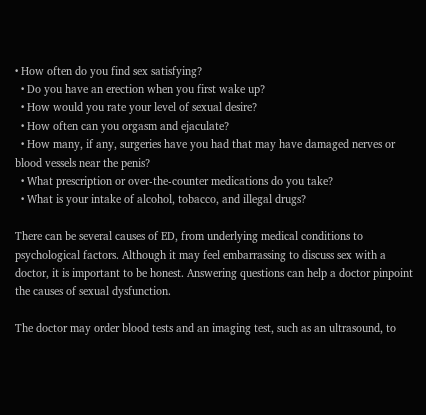• How often do you find sex satisfying?
  • Do you have an erection when you first wake up?
  • How would you rate your level of sexual desire?
  • How often can you orgasm and ejaculate?
  • How many, if any, surgeries have you had that may have damaged nerves or blood vessels near the penis?
  • What prescription or over-the-counter medications do you take?
  • What is your intake of alcohol, tobacco, and illegal drugs?

There can be several causes of ED, from underlying medical conditions to psychological factors. Although it may feel embarrassing to discuss sex with a doctor, it is important to be honest. Answering questions can help a doctor pinpoint the causes of sexual dysfunction.

The doctor may order blood tests and an imaging test, such as an ultrasound, to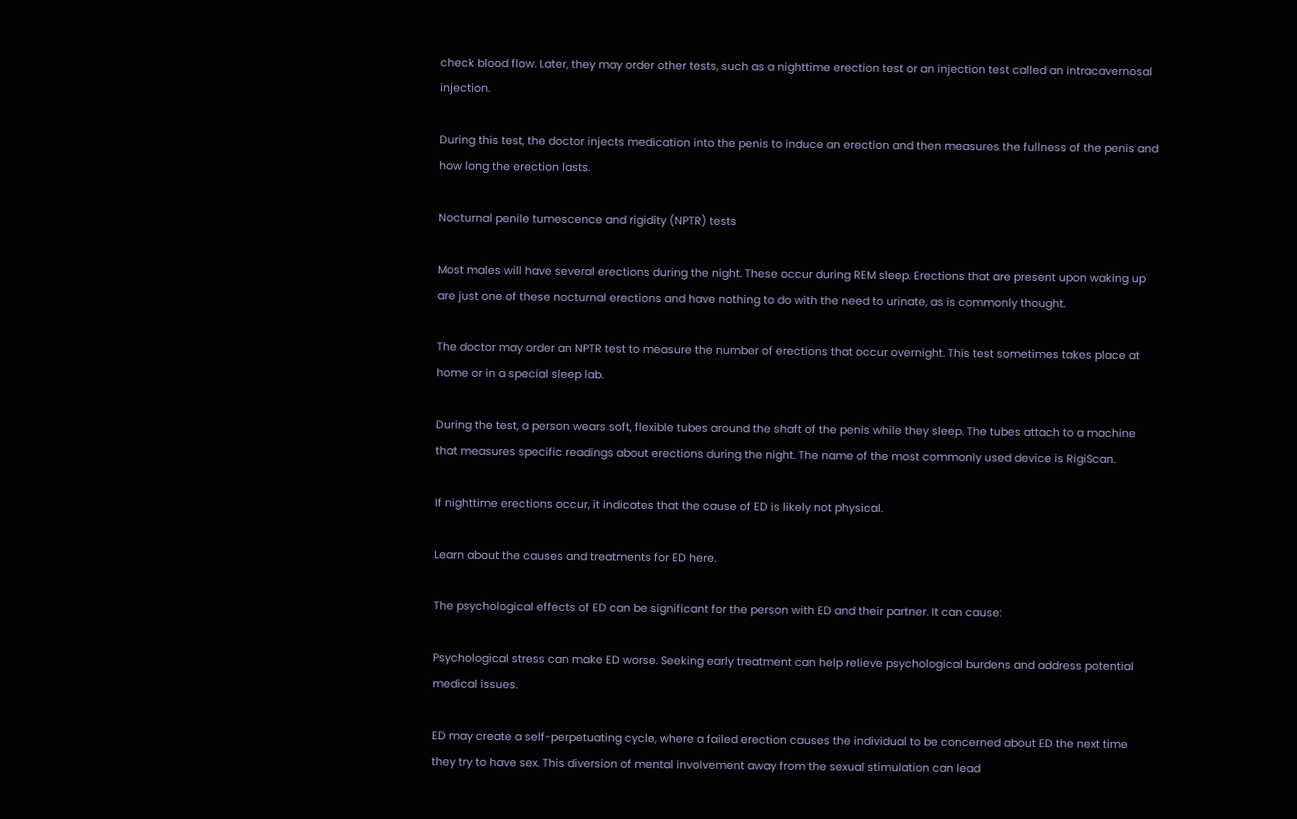check blood flow. Later, they may order other tests, such as a nighttime erection test or an injection test called an intracavernosal injection.

During this test, the doctor injects medication into the penis to induce an erection and then measures the fullness of the penis and how long the erection lasts.

Nocturnal penile tumescence and rigidity (NPTR) tests

Most males will have several erections during the night. These occur during REM sleep. Erections that are present upon waking up are just one of these nocturnal erections and have nothing to do with the need to urinate, as is commonly thought.

The doctor may order an NPTR test to measure the number of erections that occur overnight. This test sometimes takes place at home or in a special sleep lab.

During the test, a person wears soft, flexible tubes around the shaft of the penis while they sleep. The tubes attach to a machine that measures specific readings about erections during the night. The name of the most commonly used device is RigiScan.

If nighttime erections occur, it indicates that the cause of ED is likely not physical.

Learn about the causes and treatments for ED here.

The psychological effects of ED can be significant for the person with ED and their partner. It can cause:

Psychological stress can make ED worse. Seeking early treatment can help relieve psychological burdens and address potential medical issues.

ED may create a self-perpetuating cycle, where a failed erection causes the individual to be concerned about ED the next time they try to have sex. This diversion of mental involvement away from the sexual stimulation can lead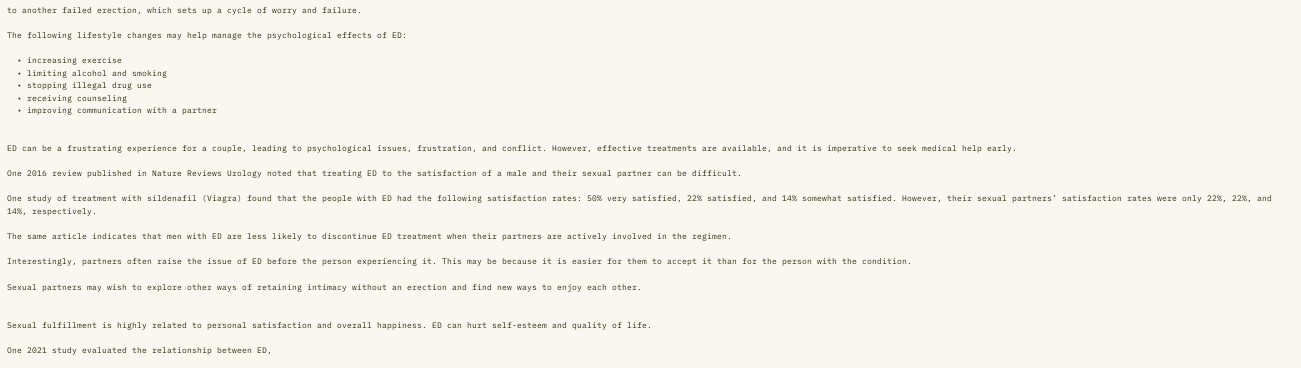to another failed erection, which sets up a cycle of worry and failure.

The following lifestyle changes may help manage the psychological effects of ED:

  • increasing exercise
  • limiting alcohol and smoking
  • stopping illegal drug use
  • receiving counseling
  • improving communication with a partner


ED can be a frustrating experience for a couple, leading to psychological issues, frustration, and conflict. However, effective treatments are available, and it is imperative to seek medical help early.

One 2016 review published in Nature Reviews Urology noted that treating ED to the satisfaction of a male and their sexual partner can be difficult.

One study of treatment with sildenafil (Viagra) found that the people with ED had the following satisfaction rates: 50% very satisfied, 22% satisfied, and 14% somewhat satisfied. However, their sexual partners’ satisfaction rates were only 22%, 22%, and 14%, respectively.

The same article indicates that men with ED are less likely to discontinue ED treatment when their partners are actively involved in the regimen.

Interestingly, partners often raise the issue of ED before the person experiencing it. This may be because it is easier for them to accept it than for the person with the condition.

Sexual partners may wish to explore other ways of retaining intimacy without an erection and find new ways to enjoy each other.


Sexual fulfillment is highly related to personal satisfaction and overall happiness. ED can hurt self-esteem and quality of life.

One 2021 study evaluated the relationship between ED,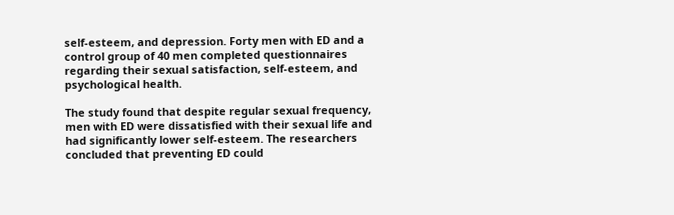self-esteem, and depression. Forty men with ED and a control group of 40 men completed questionnaires regarding their sexual satisfaction, self-esteem, and psychological health.

The study found that despite regular sexual frequency, men with ED were dissatisfied with their sexual life and had significantly lower self-esteem. The researchers concluded that preventing ED could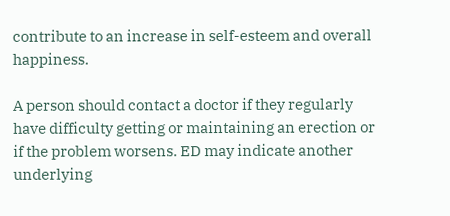contribute to an increase in self-esteem and overall happiness.

A person should contact a doctor if they regularly have difficulty getting or maintaining an erection or if the problem worsens. ED may indicate another underlying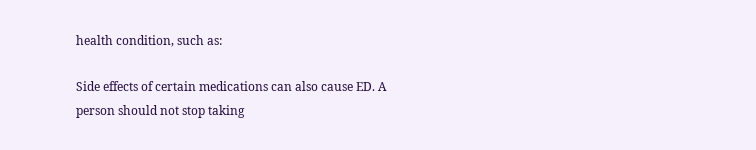health condition, such as:

Side effects of certain medications can also cause ED. A person should not stop taking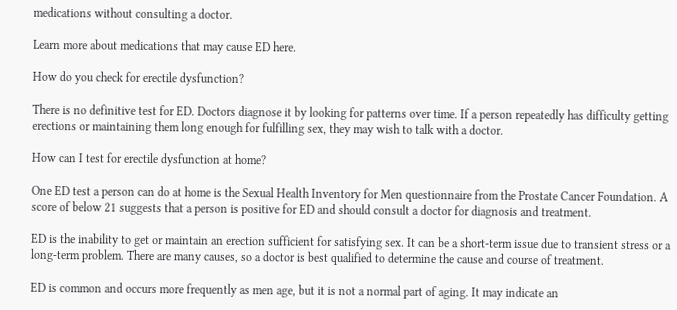medications without consulting a doctor.

Learn more about medications that may cause ED here.

How do you check for erectile dysfunction?

There is no definitive test for ED. Doctors diagnose it by looking for patterns over time. If a person repeatedly has difficulty getting erections or maintaining them long enough for fulfilling sex, they may wish to talk with a doctor.

How can I test for erectile dysfunction at home?

One ED test a person can do at home is the Sexual Health Inventory for Men questionnaire from the Prostate Cancer Foundation. A score of below 21 suggests that a person is positive for ED and should consult a doctor for diagnosis and treatment.

ED is the inability to get or maintain an erection sufficient for satisfying sex. It can be a short-term issue due to transient stress or a long-term problem. There are many causes, so a doctor is best qualified to determine the cause and course of treatment.

ED is common and occurs more frequently as men age, but it is not a normal part of aging. It may indicate an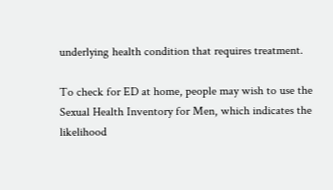underlying health condition that requires treatment.

To check for ED at home, people may wish to use the Sexual Health Inventory for Men, which indicates the likelihood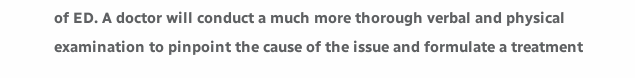of ED. A doctor will conduct a much more thorough verbal and physical examination to pinpoint the cause of the issue and formulate a treatment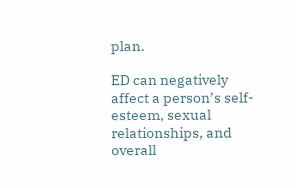plan.

ED can negatively affect a person’s self-esteem, sexual relationships, and overall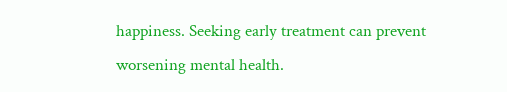happiness. Seeking early treatment can prevent worsening mental health.